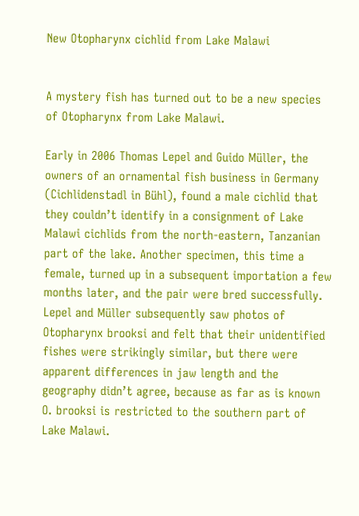New Otopharynx cichlid from Lake Malawi


A mystery fish has turned out to be a new species of Otopharynx from Lake Malawi.

Early in 2006 Thomas Lepel and Guido Müller, the owners of an ornamental fish business in Germany (Cichlidenstadl in Bühl), found a male cichlid that they couldn’t identify in a consignment of Lake Malawi cichlids from the north-eastern, Tanzanian part of the lake. Another specimen, this time a female, turned up in a subsequent importation a few months later, and the pair were bred successfully.
Lepel and Müller subsequently saw photos of Otopharynx brooksi and felt that their unidentified fishes were strikingly similar, but there were apparent differences in jaw length and the geography didn’t agree, because as far as is known O. brooksi is restricted to the southern part of Lake Malawi.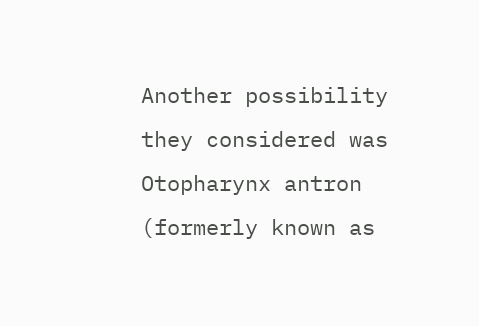Another possibility they considered was Otopharynx antron (formerly known as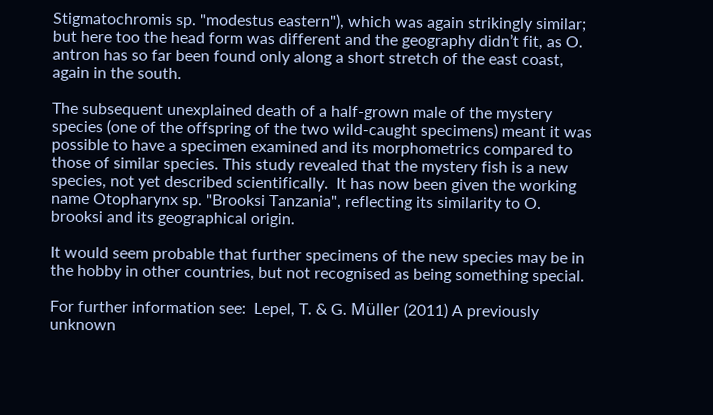Stigmatochromis sp. "modestus eastern"), which was again strikingly similar; but here too the head form was different and the geography didn’t fit, as O. antron has so far been found only along a short stretch of the east coast, again in the south.

The subsequent unexplained death of a half-grown male of the mystery species (one of the offspring of the two wild-caught specimens) meant it was possible to have a specimen examined and its morphometrics compared to those of similar species. This study revealed that the mystery fish is a new species, not yet described scientifically.  It has now been given the working name Otopharynx sp. "Brooksi Tanzania", reflecting its similarity to O. brooksi and its geographical origin.

It would seem probable that further specimens of the new species may be in the hobby in other countries, but not recognised as being something special.

For further information see:  Lepel, T. & G. Müller (2011) A previously unknown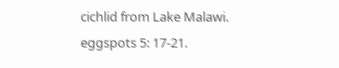cichlid from Lake Malawi. eggspots 5: 17-21.